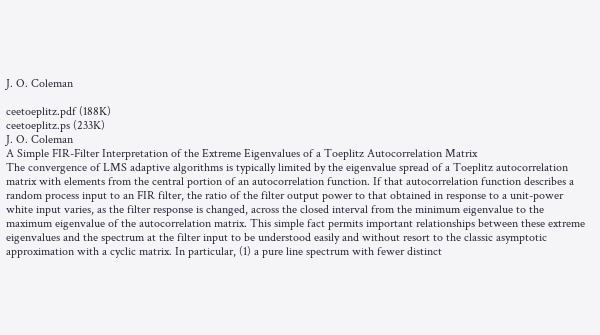J. O. Coleman

ceetoeplitz.pdf (188K)
ceetoeplitz.ps (233K)
J. O. Coleman
A Simple FIR-Filter Interpretation of the Extreme Eigenvalues of a Toeplitz Autocorrelation Matrix
The convergence of LMS adaptive algorithms is typically limited by the eigenvalue spread of a Toeplitz autocorrelation matrix with elements from the central portion of an autocorrelation function. If that autocorrelation function describes a random process input to an FIR filter, the ratio of the filter output power to that obtained in response to a unit-power white input varies, as the filter response is changed, across the closed interval from the minimum eigenvalue to the maximum eigenvalue of the autocorrelation matrix. This simple fact permits important relationships between these extreme eigenvalues and the spectrum at the filter input to be understood easily and without resort to the classic asymptotic approximation with a cyclic matrix. In particular, (1) a pure line spectrum with fewer distinct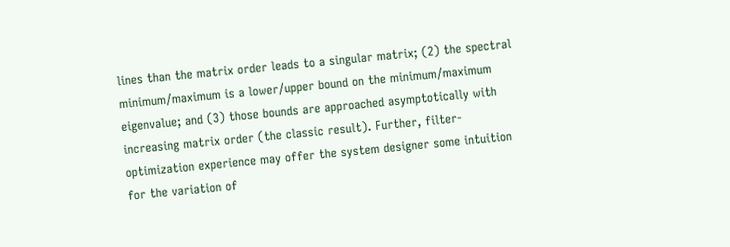lines than the matrix order leads to a singular matrix; (2) the spectral minimum/maximum is a lower/upper bound on the minimum/maximum eigenvalue; and (3) those bounds are approached asymptotically with increasing matrix order (the classic result). Further, filter-optimization experience may offer the system designer some intuition for the variation of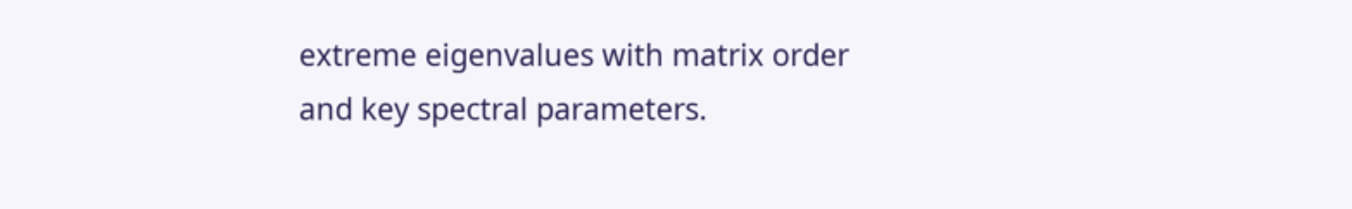extreme eigenvalues with matrix order and key spectral parameters.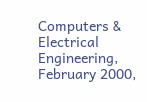Computers & Electrical Engineering, February 2000,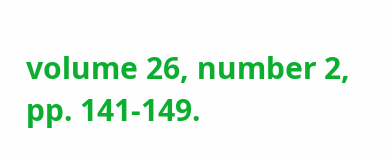volume 26, number 2, pp. 141-149.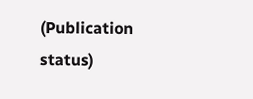(Publication status)